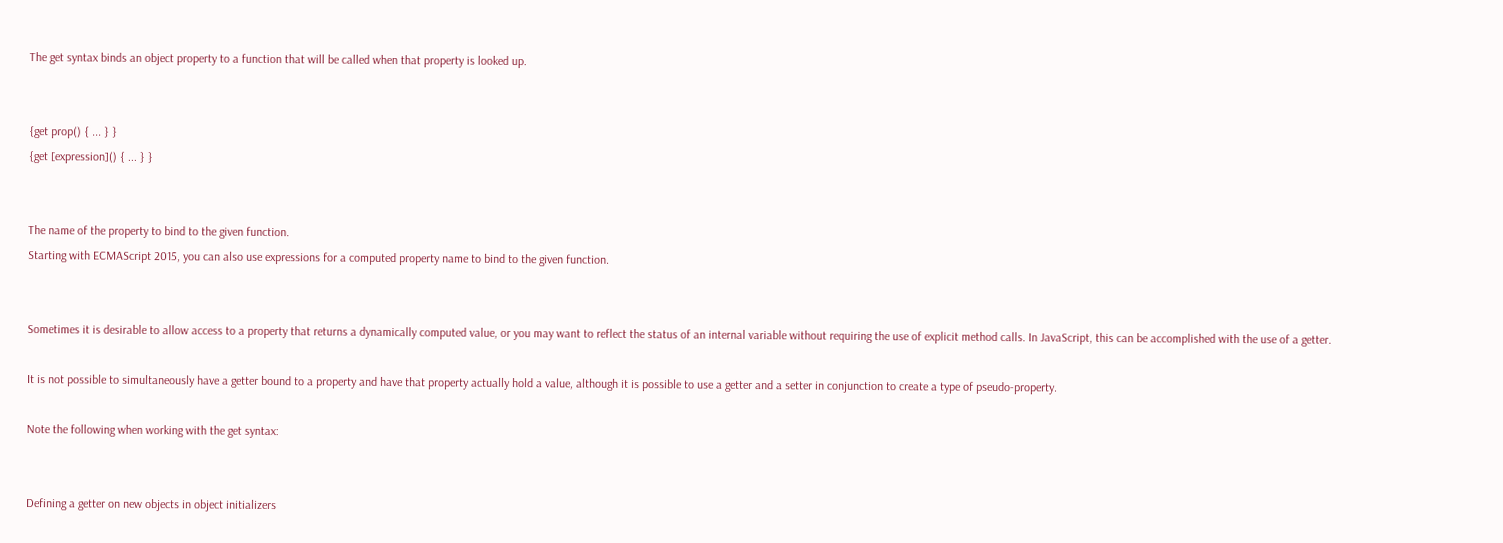The get syntax binds an object property to a function that will be called when that property is looked up.


{get prop() { ... } }
{get [expression]() { ... } }


The name of the property to bind to the given function.
Starting with ECMAScript 2015, you can also use expressions for a computed property name to bind to the given function.


Sometimes it is desirable to allow access to a property that returns a dynamically computed value, or you may want to reflect the status of an internal variable without requiring the use of explicit method calls. In JavaScript, this can be accomplished with the use of a getter.

It is not possible to simultaneously have a getter bound to a property and have that property actually hold a value, although it is possible to use a getter and a setter in conjunction to create a type of pseudo-property.

Note the following when working with the get syntax:


Defining a getter on new objects in object initializers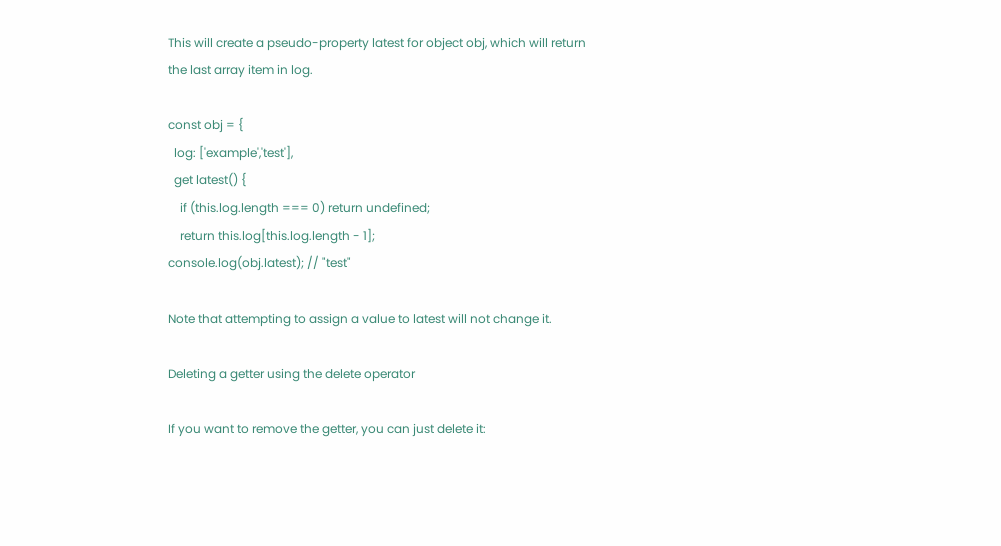This will create a pseudo-property latest for object obj, which will return the last array item in log.

const obj = {
  log: ['example','test'],
  get latest() {
    if (this.log.length === 0) return undefined;
    return this.log[this.log.length - 1];
console.log(obj.latest); // "test"

Note that attempting to assign a value to latest will not change it.

Deleting a getter using the delete operator

If you want to remove the getter, you can just delete it: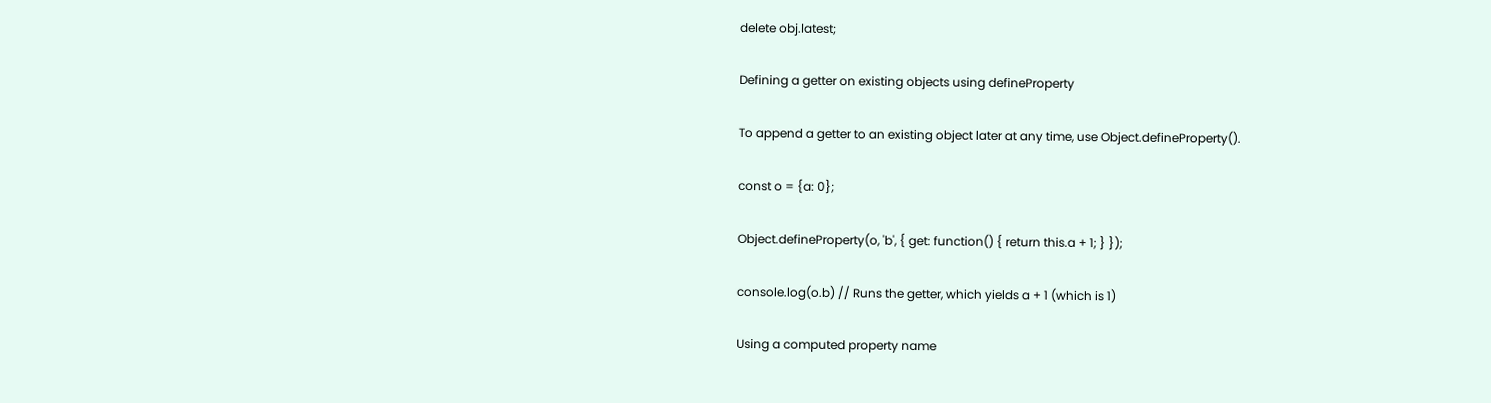delete obj.latest;

Defining a getter on existing objects using defineProperty

To append a getter to an existing object later at any time, use Object.defineProperty().

const o = {a: 0};

Object.defineProperty(o, 'b', { get: function() { return this.a + 1; } });

console.log(o.b) // Runs the getter, which yields a + 1 (which is 1)

Using a computed property name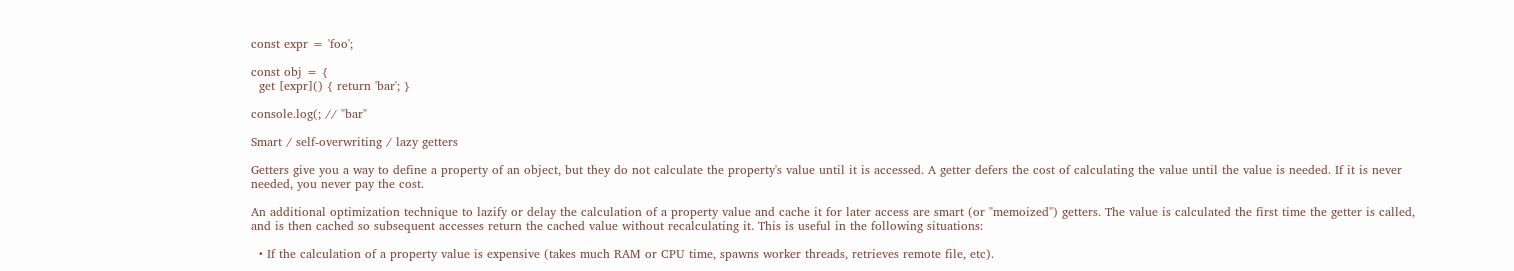const expr = 'foo';

const obj = {
  get [expr]() { return 'bar'; }

console.log(; // "bar"

Smart / self-overwriting / lazy getters

Getters give you a way to define a property of an object, but they do not calculate the property's value until it is accessed. A getter defers the cost of calculating the value until the value is needed. If it is never needed, you never pay the cost.

An additional optimization technique to lazify or delay the calculation of a property value and cache it for later access are smart (or "memoized") getters. The value is calculated the first time the getter is called, and is then cached so subsequent accesses return the cached value without recalculating it. This is useful in the following situations:

  • If the calculation of a property value is expensive (takes much RAM or CPU time, spawns worker threads, retrieves remote file, etc).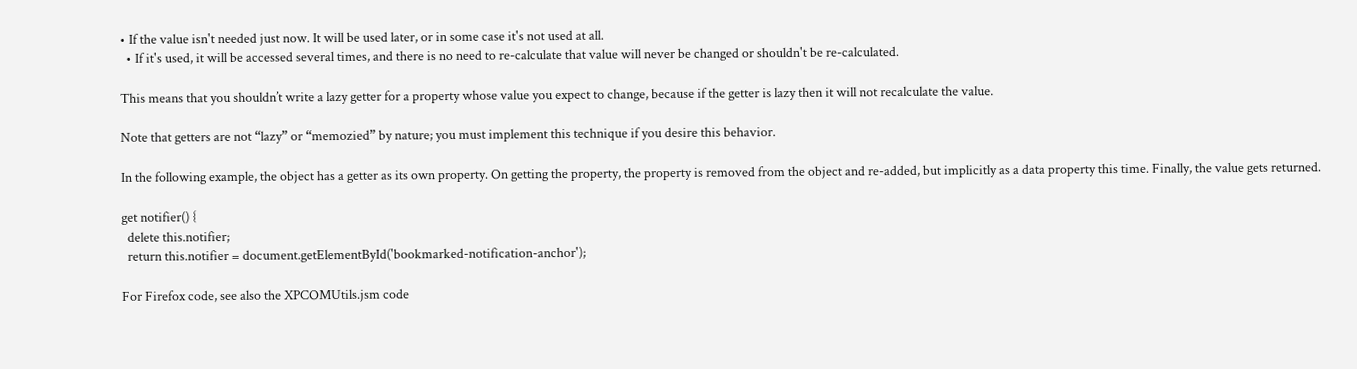• If the value isn't needed just now. It will be used later, or in some case it's not used at all.
  • If it's used, it will be accessed several times, and there is no need to re-calculate that value will never be changed or shouldn't be re-calculated.

This means that you shouldn’t write a lazy getter for a property whose value you expect to change, because if the getter is lazy then it will not recalculate the value.

Note that getters are not “lazy” or “memozied” by nature; you must implement this technique if you desire this behavior.

In the following example, the object has a getter as its own property. On getting the property, the property is removed from the object and re-added, but implicitly as a data property this time. Finally, the value gets returned.

get notifier() {
  delete this.notifier;
  return this.notifier = document.getElementById('bookmarked-notification-anchor');

For Firefox code, see also the XPCOMUtils.jsm code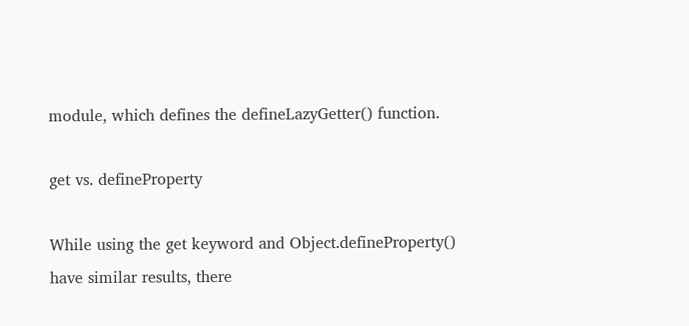module, which defines the defineLazyGetter() function.

get vs. defineProperty

While using the get keyword and Object.defineProperty() have similar results, there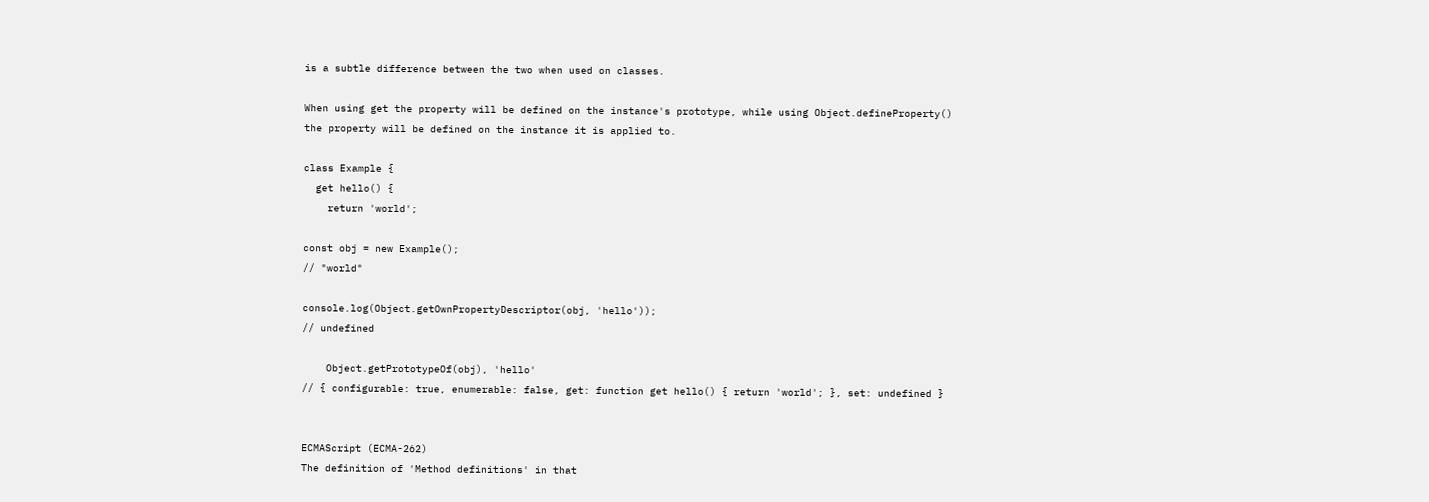is a subtle difference between the two when used on classes.

When using get the property will be defined on the instance's prototype, while using Object.defineProperty() the property will be defined on the instance it is applied to.

class Example {
  get hello() {
    return 'world';

const obj = new Example();
// "world"

console.log(Object.getOwnPropertyDescriptor(obj, 'hello'));
// undefined

    Object.getPrototypeOf(obj), 'hello'
// { configurable: true, enumerable: false, get: function get hello() { return 'world'; }, set: undefined }


ECMAScript (ECMA-262)
The definition of 'Method definitions' in that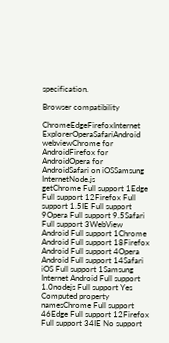specification.

Browser compatibility

ChromeEdgeFirefoxInternet ExplorerOperaSafariAndroid webviewChrome for AndroidFirefox for AndroidOpera for AndroidSafari on iOSSamsung InternetNode.js
getChrome Full support 1Edge Full support 12Firefox Full support 1.5IE Full support 9Opera Full support 9.5Safari Full support 3WebView Android Full support 1Chrome Android Full support 18Firefox Android Full support 4Opera Android Full support 14Safari iOS Full support 1Samsung Internet Android Full support 1.0nodejs Full support Yes
Computed property namesChrome Full support 46Edge Full support 12Firefox Full support 34IE No support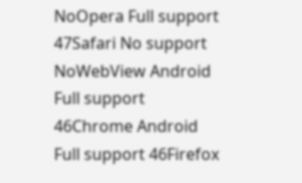NoOpera Full support 47Safari No support NoWebView Android Full support 46Chrome Android Full support 46Firefox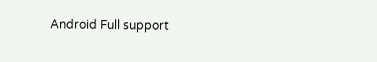Android Full support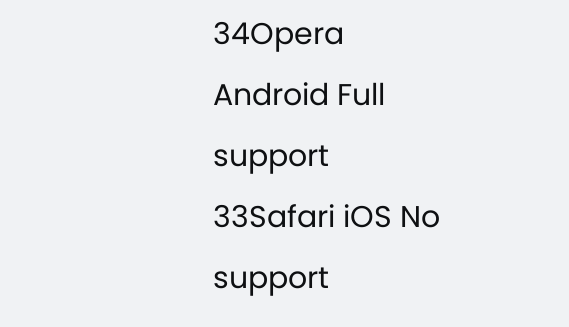34Opera Android Full support 33Safari iOS No support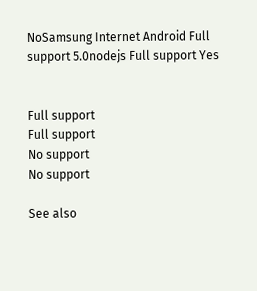NoSamsung Internet Android Full support 5.0nodejs Full support Yes


Full support
Full support
No support
No support

See also